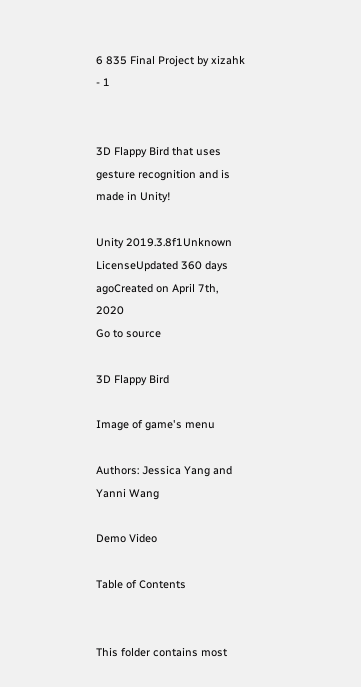6 835 Final Project by xizahk - 1


3D Flappy Bird that uses gesture recognition and is made in Unity!

Unity 2019.3.8f1Unknown LicenseUpdated 360 days agoCreated on April 7th, 2020
Go to source

3D Flappy Bird

Image of game's menu

Authors: Jessica Yang and Yanni Wang

Demo Video

Table of Contents


This folder contains most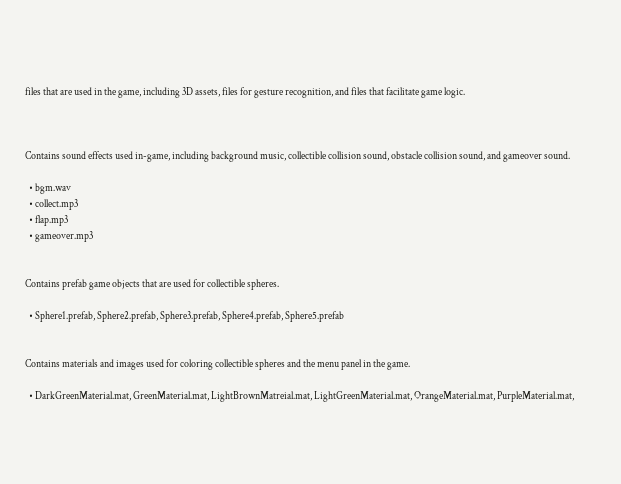files that are used in the game, including 3D assets, files for gesture recognition, and files that facilitate game logic.



Contains sound effects used in-game, including background music, collectible collision sound, obstacle collision sound, and gameover sound.

  • bgm.wav
  • collect.mp3
  • flap.mp3
  • gameover.mp3


Contains prefab game objects that are used for collectible spheres.

  • Sphere1.prefab, Sphere2.prefab, Sphere3.prefab, Sphere4.prefab, Sphere5.prefab


Contains materials and images used for coloring collectible spheres and the menu panel in the game.

  • DarkGreenMaterial.mat, GreenMaterial.mat, LightBrownMatreial.mat, LightGreenMaterial.mat, OrangeMaterial.mat, PurpleMaterial.mat,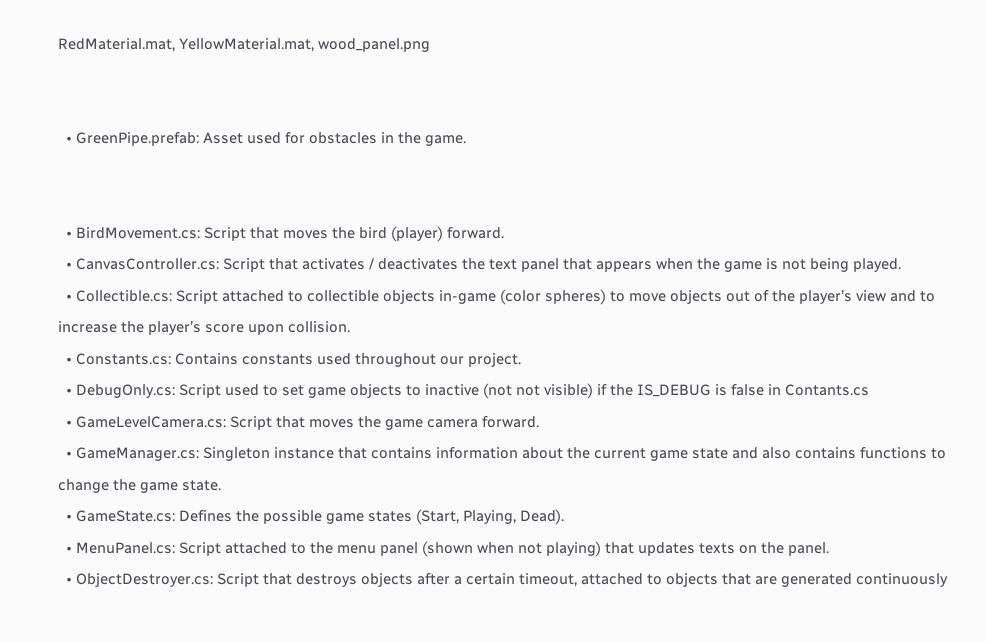RedMaterial.mat, YellowMaterial.mat, wood_panel.png


  • GreenPipe.prefab: Asset used for obstacles in the game.


  • BirdMovement.cs: Script that moves the bird (player) forward.
  • CanvasController.cs: Script that activates / deactivates the text panel that appears when the game is not being played.
  • Collectible.cs: Script attached to collectible objects in-game (color spheres) to move objects out of the player’s view and to increase the player’s score upon collision.
  • Constants.cs: Contains constants used throughout our project.
  • DebugOnly.cs: Script used to set game objects to inactive (not not visible) if the IS_DEBUG is false in Contants.cs
  • GameLevelCamera.cs: Script that moves the game camera forward.
  • GameManager.cs: Singleton instance that contains information about the current game state and also contains functions to change the game state.
  • GameState.cs: Defines the possible game states (Start, Playing, Dead).
  • MenuPanel.cs: Script attached to the menu panel (shown when not playing) that updates texts on the panel.
  • ObjectDestroyer.cs: Script that destroys objects after a certain timeout, attached to objects that are generated continuously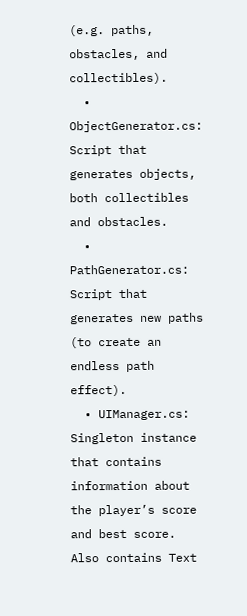(e.g. paths, obstacles, and collectibles).
  • ObjectGenerator.cs: Script that generates objects, both collectibles and obstacles.
  • PathGenerator.cs: Script that generates new paths (to create an endless path effect).
  • UIManager.cs: Singleton instance that contains information about the player’s score and best score. Also contains Text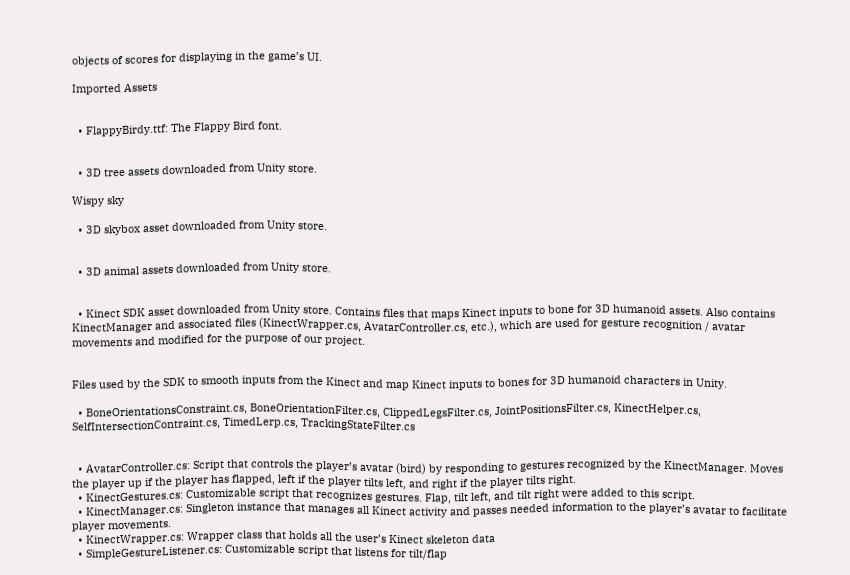objects of scores for displaying in the game’s UI.

Imported Assets


  • FlappyBirdy.ttf: The Flappy Bird font.


  • 3D tree assets downloaded from Unity store.

Wispy sky

  • 3D skybox asset downloaded from Unity store.


  • 3D animal assets downloaded from Unity store.


  • Kinect SDK asset downloaded from Unity store. Contains files that maps Kinect inputs to bone for 3D humanoid assets. Also contains KinectManager and associated files (KinectWrapper.cs, AvatarController.cs, etc.), which are used for gesture recognition / avatar movements and modified for the purpose of our project.


Files used by the SDK to smooth inputs from the Kinect and map Kinect inputs to bones for 3D humanoid characters in Unity.

  • BoneOrientationsConstraint.cs, BoneOrientationFilter.cs, ClippedLegsFilter.cs, JointPositionsFilter.cs, KinectHelper.cs, SelfIntersectionContraint.cs, TimedLerp.cs, TrackingStateFilter.cs


  • AvatarController.cs: Script that controls the player’s avatar (bird) by responding to gestures recognized by the KinectManager. Moves the player up if the player has flapped, left if the player tilts left, and right if the player tilts right.
  • KinectGestures.cs: Customizable script that recognizes gestures. Flap, tilt left, and tilt right were added to this script.
  • KinectManager.cs: Singleton instance that manages all Kinect activity and passes needed information to the player’s avatar to facilitate player movements.
  • KinectWrapper.cs: Wrapper class that holds all the user’s Kinect skeleton data
  • SimpleGestureListener.cs: Customizable script that listens for tilt/flap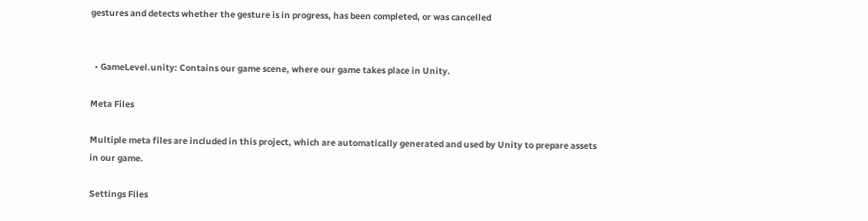gestures and detects whether the gesture is in progress, has been completed, or was cancelled


  • GameLevel.unity: Contains our game scene, where our game takes place in Unity.

Meta Files

Multiple meta files are included in this project, which are automatically generated and used by Unity to prepare assets in our game.

Settings Files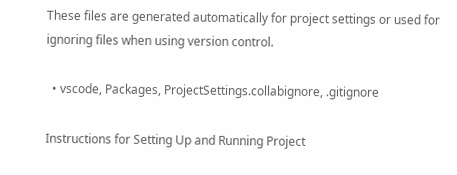These files are generated automatically for project settings or used for ignoring files when using version control.

  • vscode, Packages, ProjectSettings.collabignore, .gitignore

Instructions for Setting Up and Running Project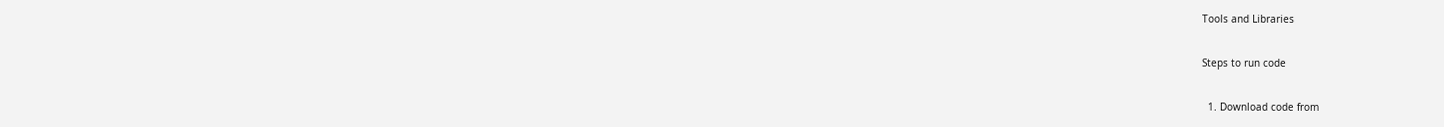Tools and Libraries

Steps to run code

  1. Download code from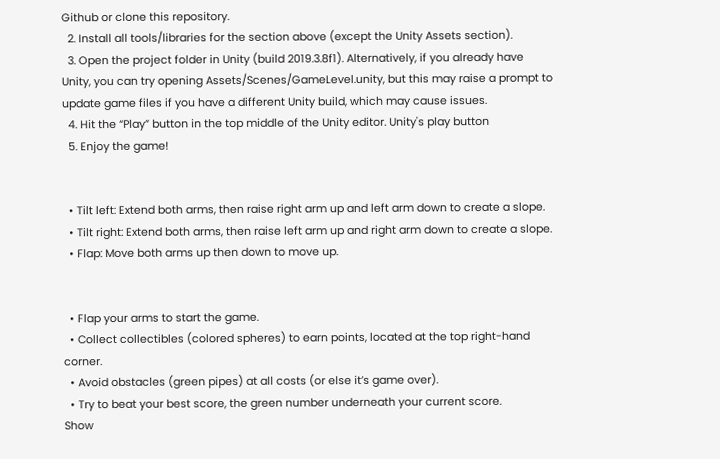Github or clone this repository.
  2. Install all tools/libraries for the section above (except the Unity Assets section).
  3. Open the project folder in Unity (build 2019.3.8f1). Alternatively, if you already have Unity, you can try opening Assets/Scenes/GameLevel.unity, but this may raise a prompt to update game files if you have a different Unity build, which may cause issues.
  4. Hit the “Play” button in the top middle of the Unity editor. Unity's play button
  5. Enjoy the game!


  • Tilt left: Extend both arms, then raise right arm up and left arm down to create a slope.
  • Tilt right: Extend both arms, then raise left arm up and right arm down to create a slope.
  • Flap: Move both arms up then down to move up.


  • Flap your arms to start the game.
  • Collect collectibles (colored spheres) to earn points, located at the top right-hand corner.
  • Avoid obstacles (green pipes) at all costs (or else it’s game over).
  • Try to beat your best score, the green number underneath your current score.
Show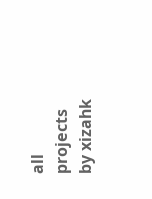all projects by xizahk